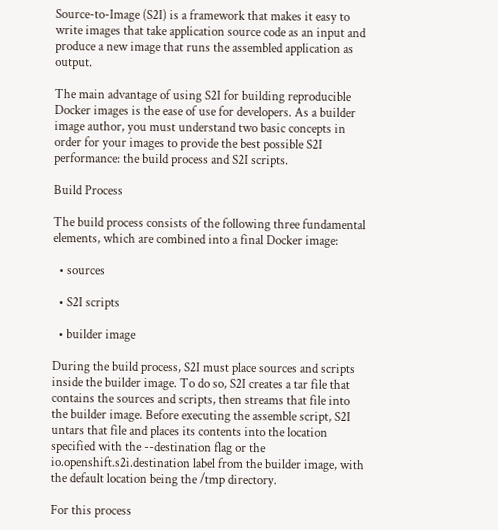Source-to-Image (S2I) is a framework that makes it easy to write images that take application source code as an input and produce a new image that runs the assembled application as output.

The main advantage of using S2I for building reproducible Docker images is the ease of use for developers. As a builder image author, you must understand two basic concepts in order for your images to provide the best possible S2I performance: the build process and S2I scripts.

Build Process

The build process consists of the following three fundamental elements, which are combined into a final Docker image:

  • sources

  • S2I scripts

  • builder image

During the build process, S2I must place sources and scripts inside the builder image. To do so, S2I creates a tar file that contains the sources and scripts, then streams that file into the builder image. Before executing the assemble script, S2I untars that file and places its contents into the location specified with the --destination flag or the io.openshift.s2i.destination label from the builder image, with the default location being the /tmp directory.

For this process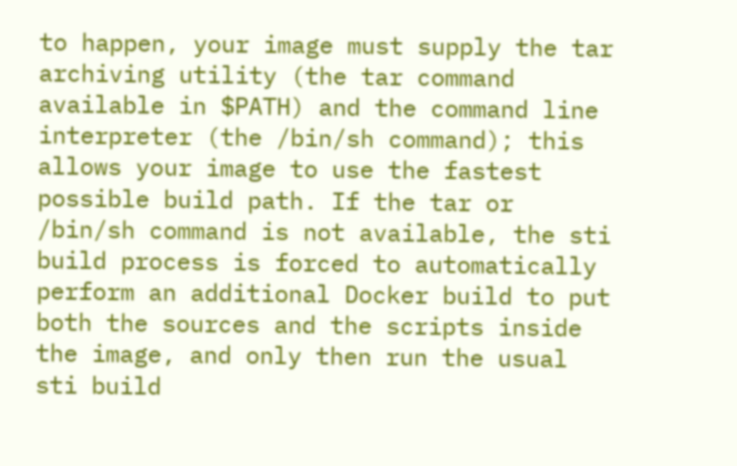to happen, your image must supply the tar archiving utility (the tar command available in $PATH) and the command line interpreter (the /bin/sh command); this allows your image to use the fastest possible build path. If the tar or /bin/sh command is not available, the sti build process is forced to automatically perform an additional Docker build to put both the sources and the scripts inside the image, and only then run the usual sti build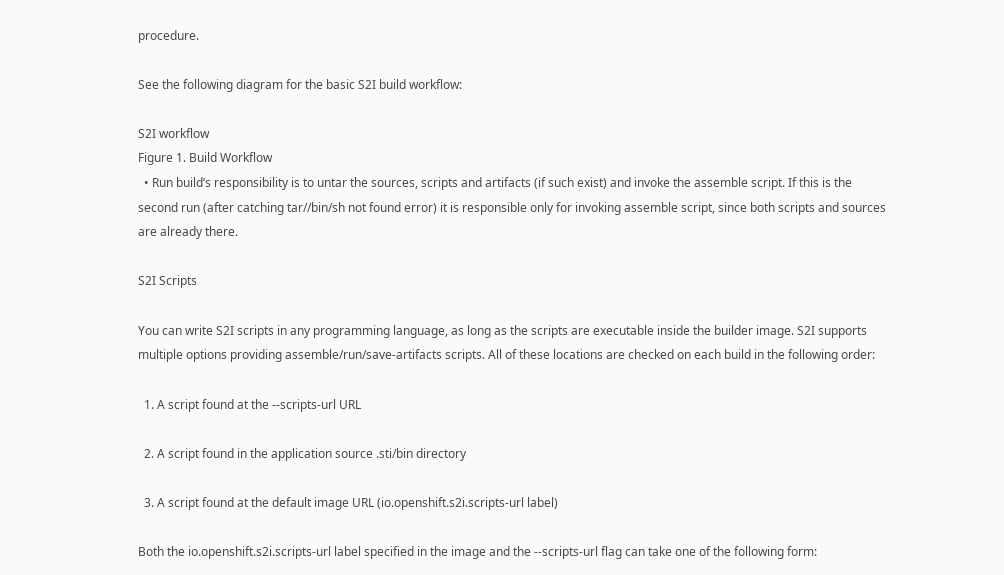procedure.

See the following diagram for the basic S2I build workflow:

S2I workflow
Figure 1. Build Workflow
  • Run build’s responsibility is to untar the sources, scripts and artifacts (if such exist) and invoke the assemble script. If this is the second run (after catching tar//bin/sh not found error) it is responsible only for invoking assemble script, since both scripts and sources are already there.

S2I Scripts

You can write S2I scripts in any programming language, as long as the scripts are executable inside the builder image. S2I supports multiple options providing assemble/run/save-artifacts scripts. All of these locations are checked on each build in the following order:

  1. A script found at the --scripts-url URL

  2. A script found in the application source .sti/bin directory

  3. A script found at the default image URL (io.openshift.s2i.scripts-url label)

Both the io.openshift.s2i.scripts-url label specified in the image and the --scripts-url flag can take one of the following form: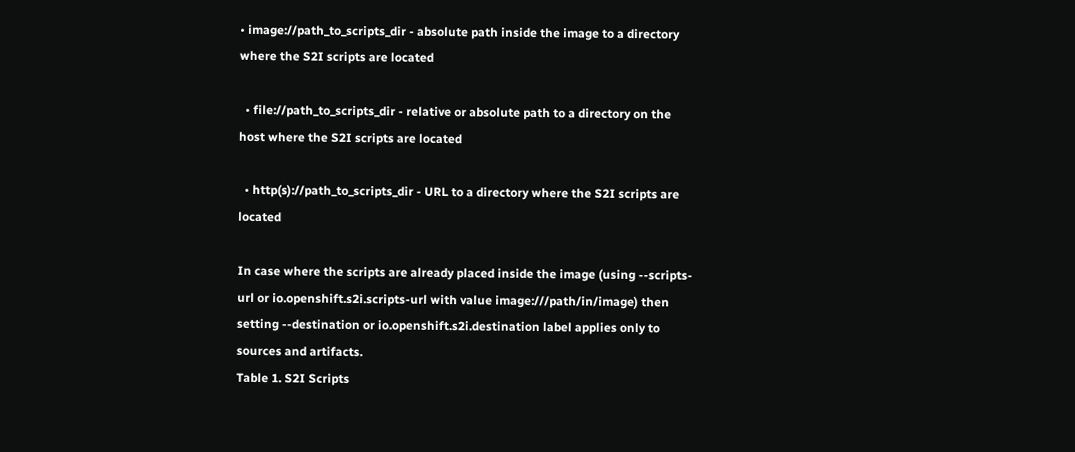• image://path_to_scripts_dir - absolute path inside the image to a directory where the S2I scripts are located

  • file://path_to_scripts_dir - relative or absolute path to a directory on the host where the S2I scripts are located

  • http(s)://path_to_scripts_dir - URL to a directory where the S2I scripts are located

In case where the scripts are already placed inside the image (using --scripts-url or io.openshift.s2i.scripts-url with value image:///path/in/image) then setting --destination or io.openshift.s2i.destination label applies only to sources and artifacts.
Table 1. S2I Scripts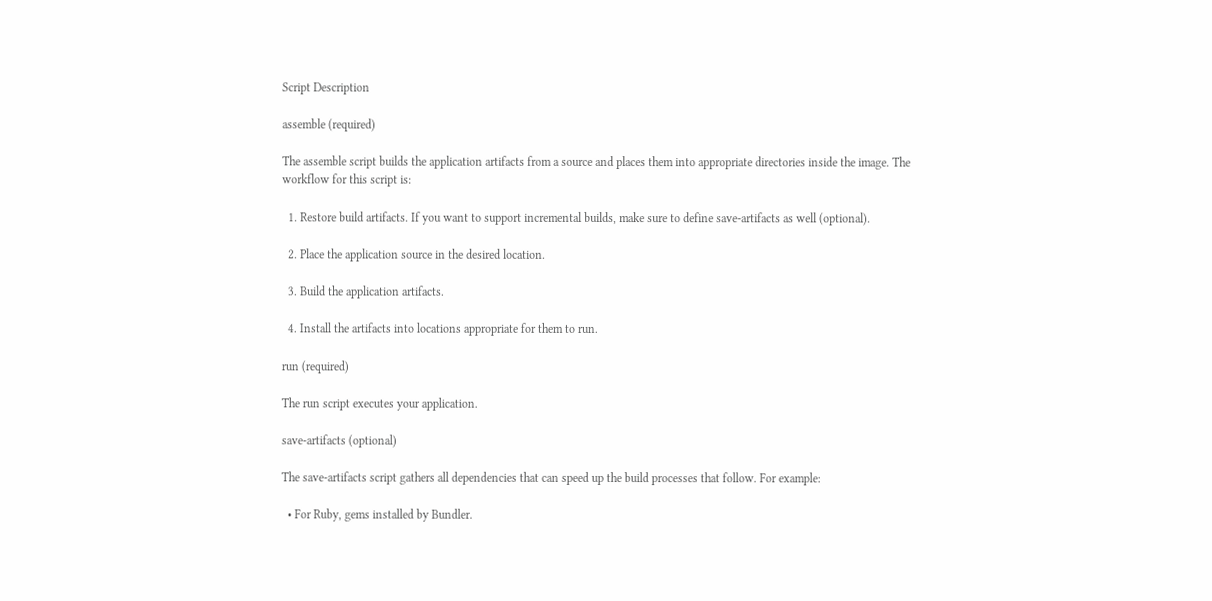Script Description

assemble (required)

The assemble script builds the application artifacts from a source and places them into appropriate directories inside the image. The workflow for this script is:

  1. Restore build artifacts. If you want to support incremental builds, make sure to define save-artifacts as well (optional).

  2. Place the application source in the desired location.

  3. Build the application artifacts.

  4. Install the artifacts into locations appropriate for them to run.

run (required)

The run script executes your application.

save-artifacts (optional)

The save-artifacts script gathers all dependencies that can speed up the build processes that follow. For example:

  • For Ruby, gems installed by Bundler.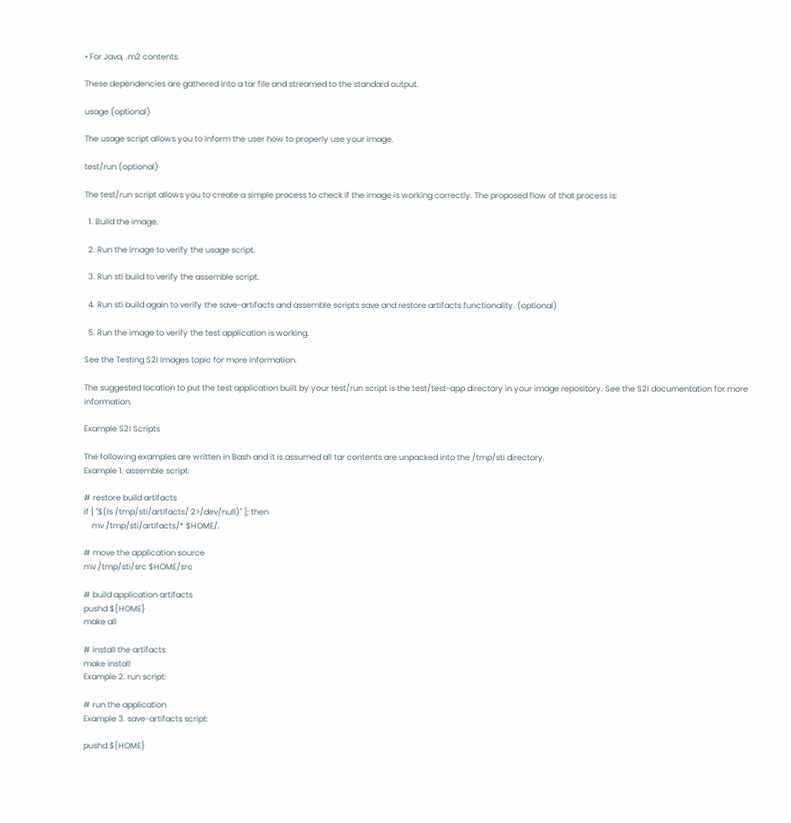• For Java, .m2 contents.

These dependencies are gathered into a tar file and streamed to the standard output.

usage (optional)

The usage script allows you to inform the user how to properly use your image.

test/run (optional)

The test/run script allows you to create a simple process to check if the image is working correctly. The proposed flow of that process is:

  1. Build the image.

  2. Run the image to verify the usage script.

  3. Run sti build to verify the assemble script.

  4. Run sti build again to verify the save-artifacts and assemble scripts save and restore artifacts functionality. (optional)

  5. Run the image to verify the test application is working.

See the Testing S2I Images topic for more information.

The suggested location to put the test application built by your test/run script is the test/test-app directory in your image repository. See the S2I documentation for more information.

Example S2I Scripts

The following examples are written in Bash and it is assumed all tar contents are unpacked into the /tmp/sti directory.
Example 1. assemble script:

# restore build artifacts
if [ "$(ls /tmp/sti/artifacts/ 2>/dev/null)" ]; then
    mv /tmp/sti/artifacts/* $HOME/.

# move the application source
mv /tmp/sti/src $HOME/src

# build application artifacts
pushd ${HOME}
make all

# install the artifacts
make install
Example 2. run script:

# run the application
Example 3. save-artifacts script:

pushd ${HOME}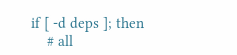if [ -d deps ]; then
    # all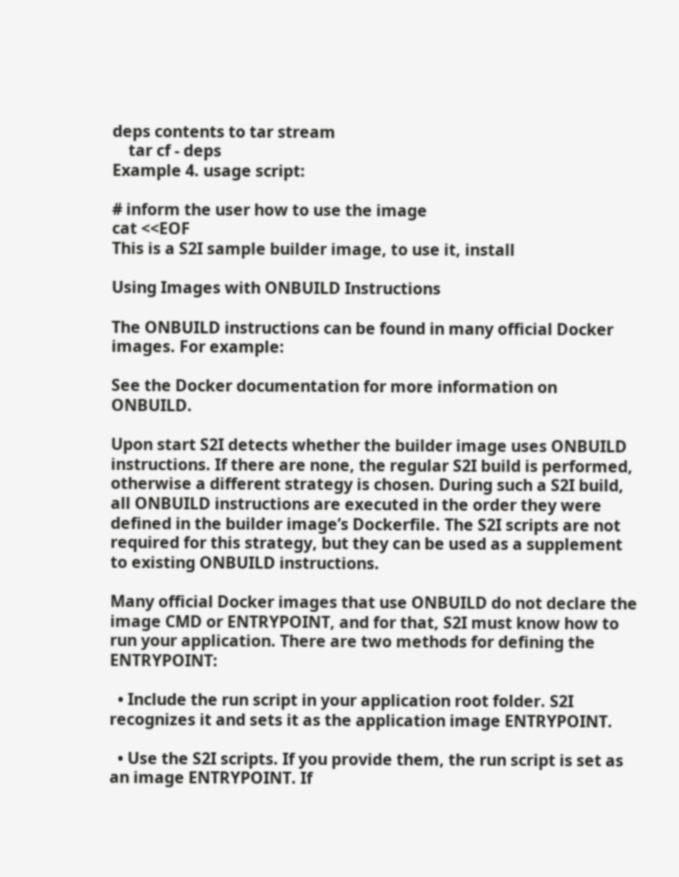deps contents to tar stream
    tar cf - deps
Example 4. usage script:

# inform the user how to use the image
cat <<EOF
This is a S2I sample builder image, to use it, install

Using Images with ONBUILD Instructions

The ONBUILD instructions can be found in many official Docker images. For example:

See the Docker documentation for more information on ONBUILD.

Upon start S2I detects whether the builder image uses ONBUILD instructions. If there are none, the regular S2I build is performed, otherwise a different strategy is chosen. During such a S2I build, all ONBUILD instructions are executed in the order they were defined in the builder image’s Dockerfile. The S2I scripts are not required for this strategy, but they can be used as a supplement to existing ONBUILD instructions.

Many official Docker images that use ONBUILD do not declare the image CMD or ENTRYPOINT, and for that, S2I must know how to run your application. There are two methods for defining the ENTRYPOINT:

  • Include the run script in your application root folder. S2I recognizes it and sets it as the application image ENTRYPOINT.

  • Use the S2I scripts. If you provide them, the run script is set as an image ENTRYPOINT. If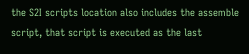the S2I scripts location also includes the assemble script, that script is executed as the last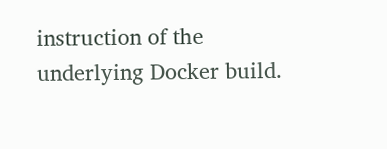instruction of the underlying Docker build.